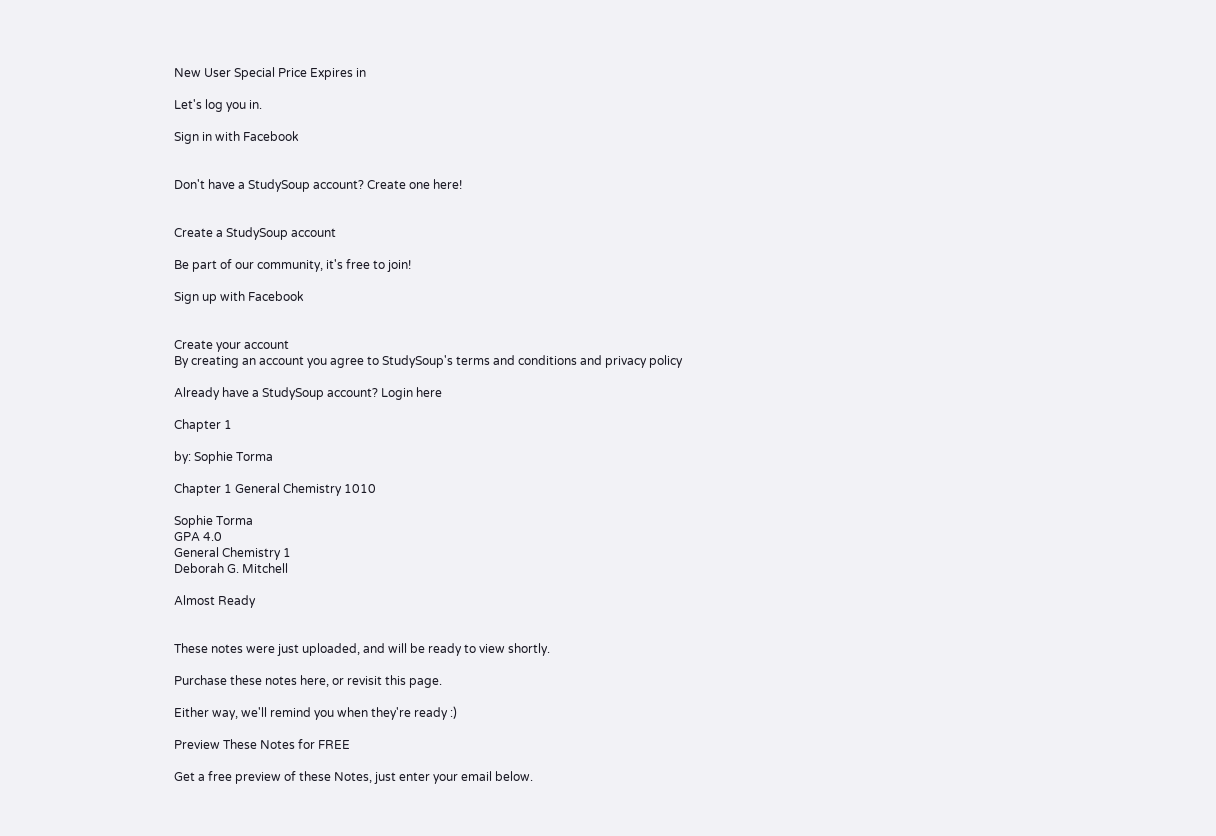New User Special Price Expires in

Let's log you in.

Sign in with Facebook


Don't have a StudySoup account? Create one here!


Create a StudySoup account

Be part of our community, it's free to join!

Sign up with Facebook


Create your account
By creating an account you agree to StudySoup's terms and conditions and privacy policy

Already have a StudySoup account? Login here

Chapter 1

by: Sophie Torma

Chapter 1 General Chemistry 1010

Sophie Torma
GPA 4.0
General Chemistry 1
Deborah G. Mitchell

Almost Ready


These notes were just uploaded, and will be ready to view shortly.

Purchase these notes here, or revisit this page.

Either way, we'll remind you when they're ready :)

Preview These Notes for FREE

Get a free preview of these Notes, just enter your email below.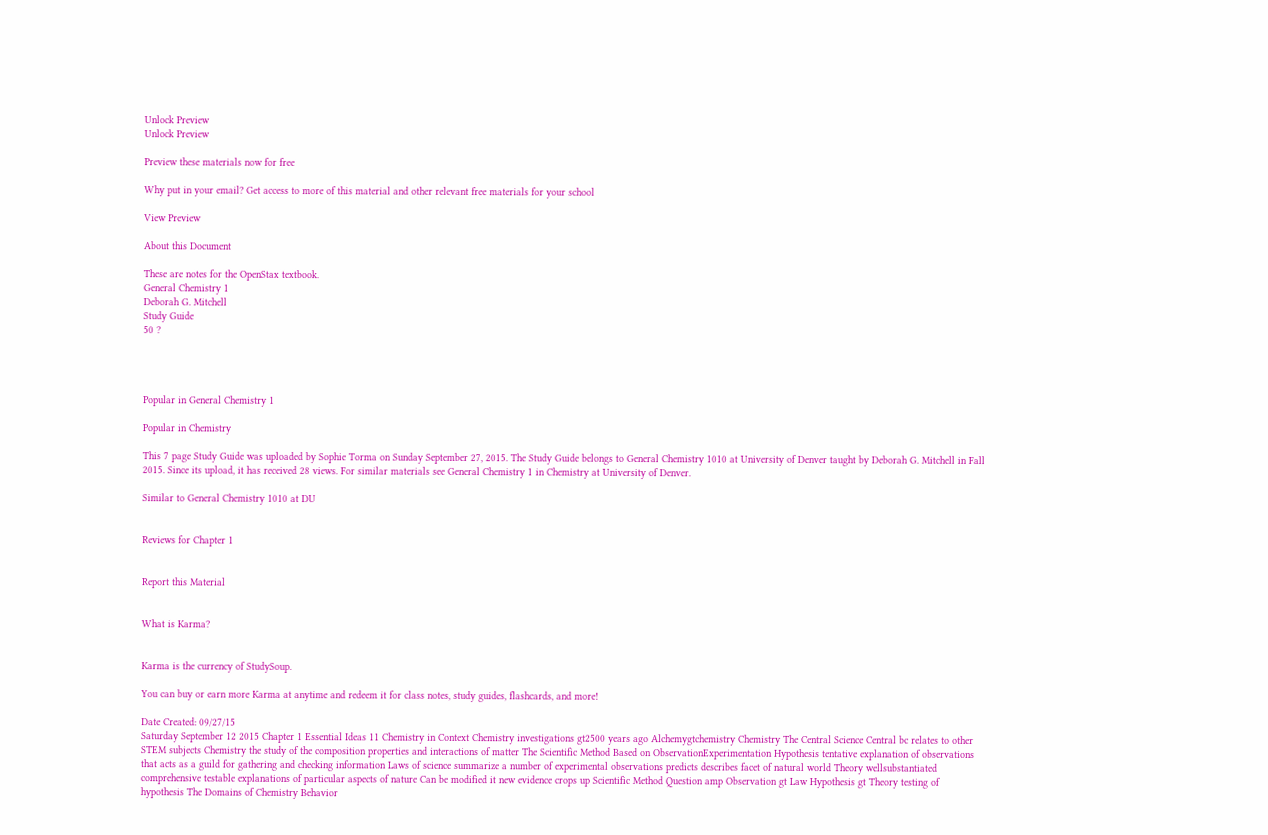Unlock Preview
Unlock Preview

Preview these materials now for free

Why put in your email? Get access to more of this material and other relevant free materials for your school

View Preview

About this Document

These are notes for the OpenStax textbook.
General Chemistry 1
Deborah G. Mitchell
Study Guide
50 ?




Popular in General Chemistry 1

Popular in Chemistry

This 7 page Study Guide was uploaded by Sophie Torma on Sunday September 27, 2015. The Study Guide belongs to General Chemistry 1010 at University of Denver taught by Deborah G. Mitchell in Fall 2015. Since its upload, it has received 28 views. For similar materials see General Chemistry 1 in Chemistry at University of Denver.

Similar to General Chemistry 1010 at DU


Reviews for Chapter 1


Report this Material


What is Karma?


Karma is the currency of StudySoup.

You can buy or earn more Karma at anytime and redeem it for class notes, study guides, flashcards, and more!

Date Created: 09/27/15
Saturday September 12 2015 Chapter 1 Essential Ideas 11 Chemistry in Context Chemistry investigations gt2500 years ago Alchemygtchemistry Chemistry The Central Science Central bc relates to other STEM subjects Chemistry the study of the composition properties and interactions of matter The Scientific Method Based on ObservationExperimentation Hypothesis tentative explanation of observations that acts as a guild for gathering and checking information Laws of science summarize a number of experimental observations predicts describes facet of natural world Theory wellsubstantiated comprehensive testable explanations of particular aspects of nature Can be modified it new evidence crops up Scientific Method Question amp Observation gt Law Hypothesis gt Theory testing of hypothesis The Domains of Chemistry Behavior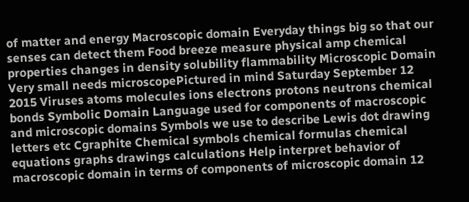of matter and energy Macroscopic domain Everyday things big so that our senses can detect them Food breeze measure physical amp chemical properties changes in density solubility flammability Microscopic Domain Very small needs microscopePictured in mind Saturday September 12 2015 Viruses atoms molecules ions electrons protons neutrons chemical bonds Symbolic Domain Language used for components of macroscopic and microscopic domains Symbols we use to describe Lewis dot drawing letters etc Cgraphite Chemical symbols chemical formulas chemical equations graphs drawings calculations Help interpret behavior of macroscopic domain in terms of components of microscopic domain 12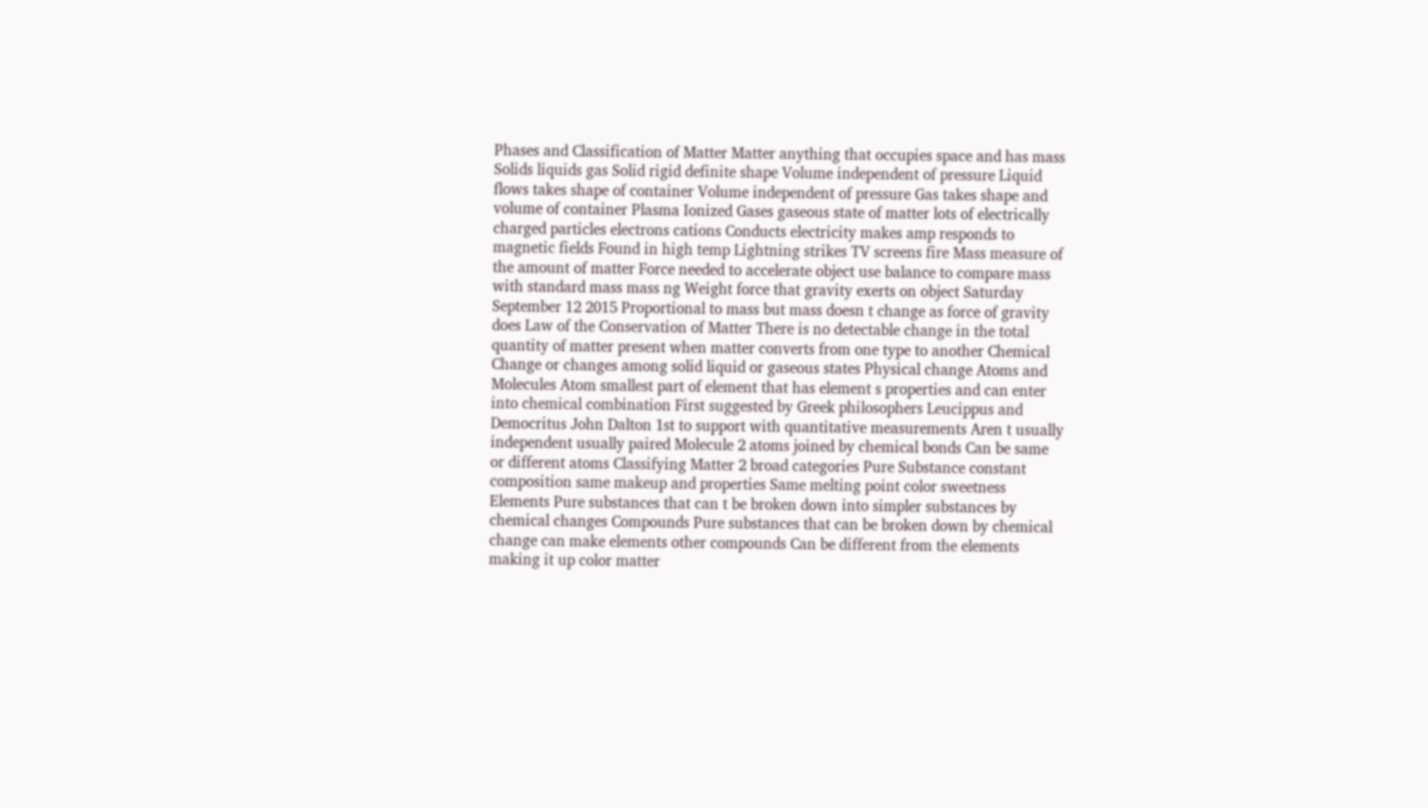Phases and Classification of Matter Matter anything that occupies space and has mass Solids liquids gas Solid rigid definite shape Volume independent of pressure Liquid flows takes shape of container Volume independent of pressure Gas takes shape and volume of container Plasma Ionized Gases gaseous state of matter lots of electrically charged particles electrons cations Conducts electricity makes amp responds to magnetic fields Found in high temp Lightning strikes TV screens fire Mass measure of the amount of matter Force needed to accelerate object use balance to compare mass with standard mass mass ng Weight force that gravity exerts on object Saturday September 12 2015 Proportional to mass but mass doesn t change as force of gravity does Law of the Conservation of Matter There is no detectable change in the total quantity of matter present when matter converts from one type to another Chemical Change or changes among solid liquid or gaseous states Physical change Atoms and Molecules Atom smallest part of element that has element s properties and can enter into chemical combination First suggested by Greek philosophers Leucippus and Democritus John Dalton 1st to support with quantitative measurements Aren t usually independent usually paired Molecule 2 atoms joined by chemical bonds Can be same or different atoms Classifying Matter 2 broad categories Pure Substance constant composition same makeup and properties Same melting point color sweetness Elements Pure substances that can t be broken down into simpler substances by chemical changes Compounds Pure substances that can be broken down by chemical change can make elements other compounds Can be different from the elements making it up color matter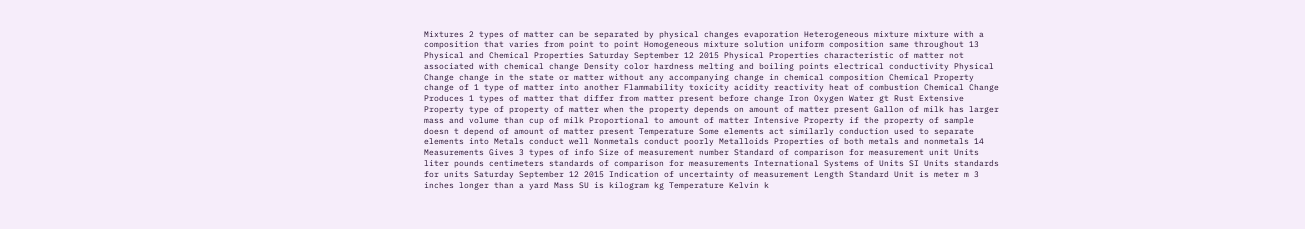Mixtures 2 types of matter can be separated by physical changes evaporation Heterogeneous mixture mixture with a composition that varies from point to point Homogeneous mixture solution uniform composition same throughout 13 Physical and Chemical Properties Saturday September 12 2015 Physical Properties characteristic of matter not associated with chemical change Density color hardness melting and boiling points electrical conductivity Physical Change change in the state or matter without any accompanying change in chemical composition Chemical Property change of 1 type of matter into another Flammability toxicity acidity reactivity heat of combustion Chemical Change Produces 1 types of matter that differ from matter present before change Iron Oxygen Water gt Rust Extensive Property type of property of matter when the property depends on amount of matter present Gallon of milk has larger mass and volume than cup of milk Proportional to amount of matter Intensive Property if the property of sample doesn t depend of amount of matter present Temperature Some elements act similarly conduction used to separate elements into Metals conduct well Nonmetals conduct poorly Metalloids Properties of both metals and nonmetals 14 Measurements Gives 3 types of info Size of measurement number Standard of comparison for measurement unit Units liter pounds centimeters standards of comparison for measurements International Systems of Units SI Units standards for units Saturday September 12 2015 Indication of uncertainty of measurement Length Standard Unit is meter m 3 inches longer than a yard Mass SU is kilogram kg Temperature Kelvin k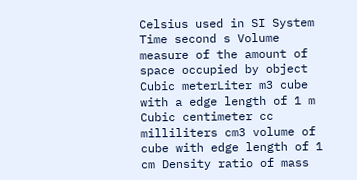Celsius used in SI System Time second s Volume measure of the amount of space occupied by object Cubic meterLiter m3 cube with a edge length of 1 m Cubic centimeter cc milliliters cm3 volume of cube with edge length of 1 cm Density ratio of mass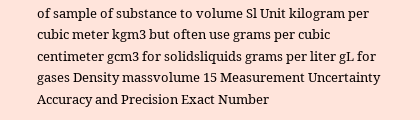of sample of substance to volume Sl Unit kilogram per cubic meter kgm3 but often use grams per cubic centimeter gcm3 for solidsliquids grams per liter gL for gases Density massvolume 15 Measurement Uncertainty Accuracy and Precision Exact Number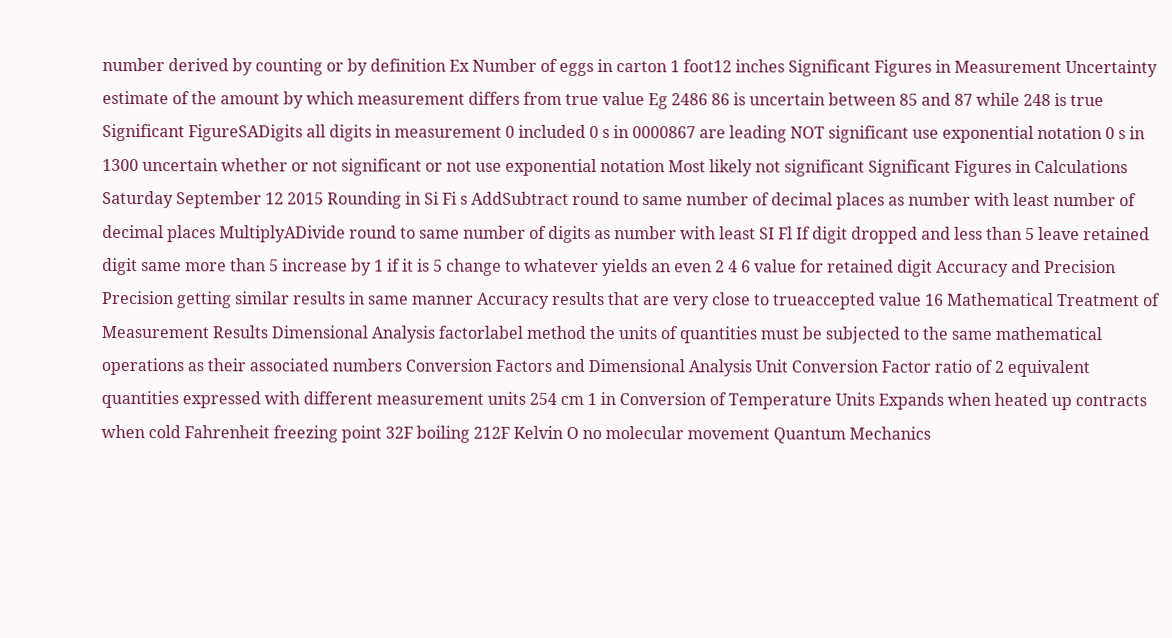number derived by counting or by definition Ex Number of eggs in carton 1 foot12 inches Significant Figures in Measurement Uncertainty estimate of the amount by which measurement differs from true value Eg 2486 86 is uncertain between 85 and 87 while 248 is true Significant FigureSADigits all digits in measurement 0 included 0 s in 0000867 are leading NOT significant use exponential notation 0 s in 1300 uncertain whether or not significant or not use exponential notation Most likely not significant Significant Figures in Calculations Saturday September 12 2015 Rounding in Si Fi s AddSubtract round to same number of decimal places as number with least number of decimal places MultiplyADivide round to same number of digits as number with least SI Fl If digit dropped and less than 5 leave retained digit same more than 5 increase by 1 if it is 5 change to whatever yields an even 2 4 6 value for retained digit Accuracy and Precision Precision getting similar results in same manner Accuracy results that are very close to trueaccepted value 16 Mathematical Treatment of Measurement Results Dimensional Analysis factorlabel method the units of quantities must be subjected to the same mathematical operations as their associated numbers Conversion Factors and Dimensional Analysis Unit Conversion Factor ratio of 2 equivalent quantities expressed with different measurement units 254 cm 1 in Conversion of Temperature Units Expands when heated up contracts when cold Fahrenheit freezing point 32F boiling 212F Kelvin O no molecular movement Quantum Mechanics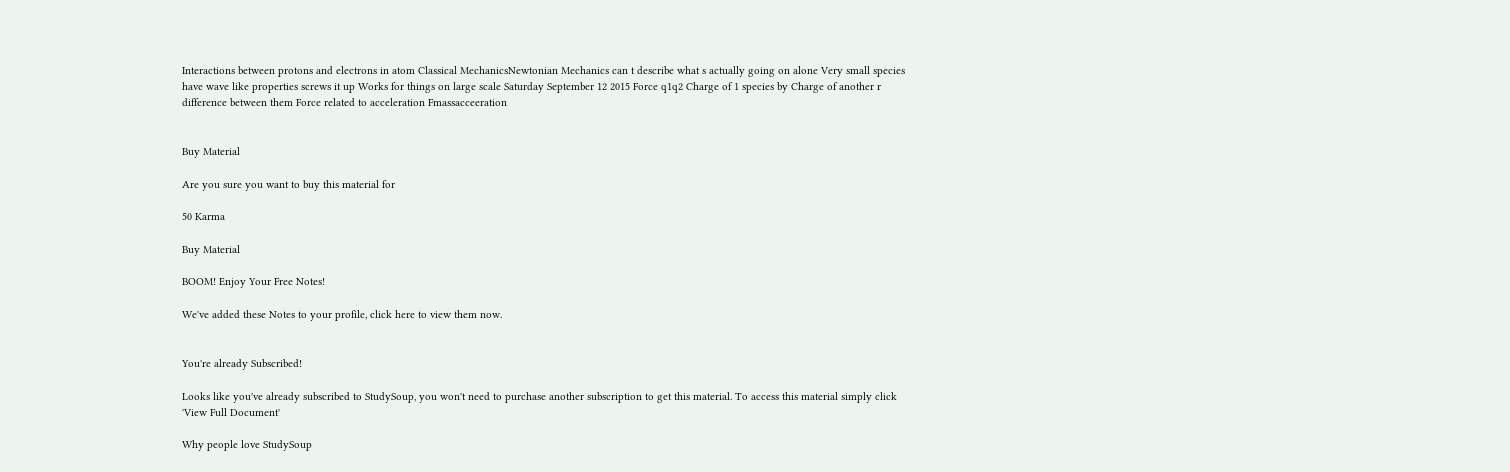Interactions between protons and electrons in atom Classical MechanicsNewtonian Mechanics can t describe what s actually going on alone Very small species have wave like properties screws it up Works for things on large scale Saturday September 12 2015 Force q1q2 Charge of 1 species by Charge of another r difference between them Force related to acceleration Fmassacceeration


Buy Material

Are you sure you want to buy this material for

50 Karma

Buy Material

BOOM! Enjoy Your Free Notes!

We've added these Notes to your profile, click here to view them now.


You're already Subscribed!

Looks like you've already subscribed to StudySoup, you won't need to purchase another subscription to get this material. To access this material simply click 'View Full Document'

Why people love StudySoup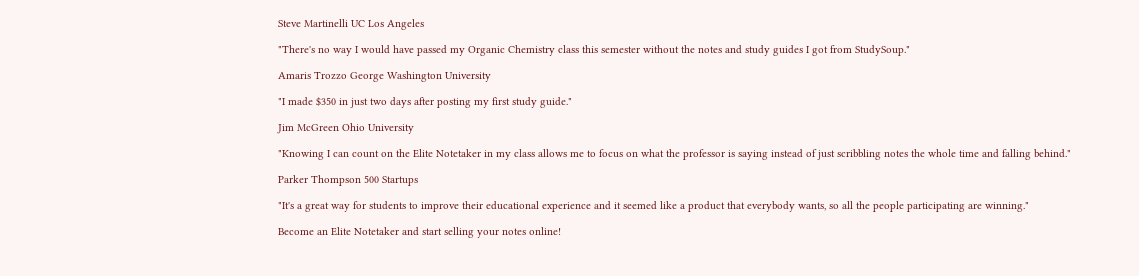Steve Martinelli UC Los Angeles

"There's no way I would have passed my Organic Chemistry class this semester without the notes and study guides I got from StudySoup."

Amaris Trozzo George Washington University

"I made $350 in just two days after posting my first study guide."

Jim McGreen Ohio University

"Knowing I can count on the Elite Notetaker in my class allows me to focus on what the professor is saying instead of just scribbling notes the whole time and falling behind."

Parker Thompson 500 Startups

"It's a great way for students to improve their educational experience and it seemed like a product that everybody wants, so all the people participating are winning."

Become an Elite Notetaker and start selling your notes online!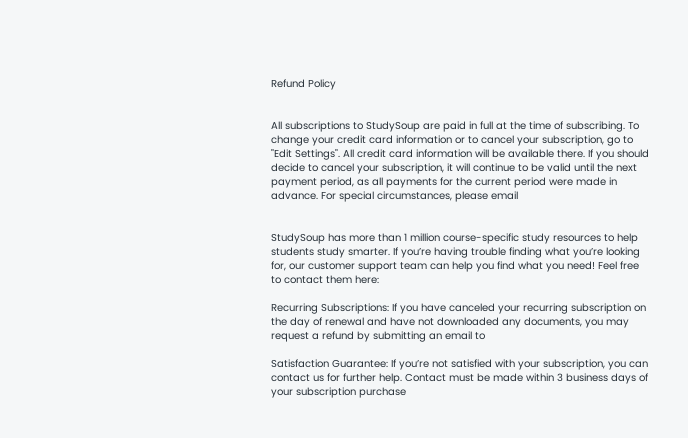Refund Policy


All subscriptions to StudySoup are paid in full at the time of subscribing. To change your credit card information or to cancel your subscription, go to "Edit Settings". All credit card information will be available there. If you should decide to cancel your subscription, it will continue to be valid until the next payment period, as all payments for the current period were made in advance. For special circumstances, please email


StudySoup has more than 1 million course-specific study resources to help students study smarter. If you’re having trouble finding what you’re looking for, our customer support team can help you find what you need! Feel free to contact them here:

Recurring Subscriptions: If you have canceled your recurring subscription on the day of renewal and have not downloaded any documents, you may request a refund by submitting an email to

Satisfaction Guarantee: If you’re not satisfied with your subscription, you can contact us for further help. Contact must be made within 3 business days of your subscription purchase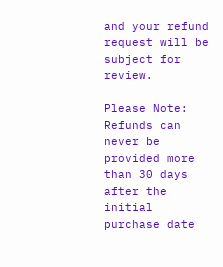and your refund request will be subject for review.

Please Note: Refunds can never be provided more than 30 days after the initial purchase date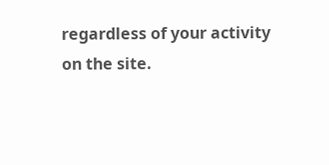regardless of your activity on the site.